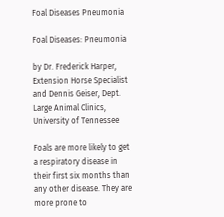Foal Diseases Pneumonia

Foal Diseases: Pneumonia

by Dr. Frederick Harper, Extension Horse Specialist and Dennis Geiser, Dept. Large Animal Clinics, University of Tennessee

Foals are more likely to get a respiratory disease in their first six months than any other disease. They are more prone to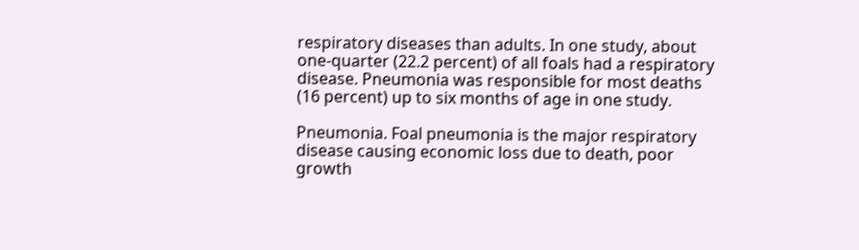respiratory diseases than adults. In one study, about one-quarter (22.2 percent) of all foals had a respiratory disease. Pneumonia was responsible for most deaths (16 percent) up to six months of age in one study.

Pneumonia. Foal pneumonia is the major respiratory disease causing economic loss due to death, poor growth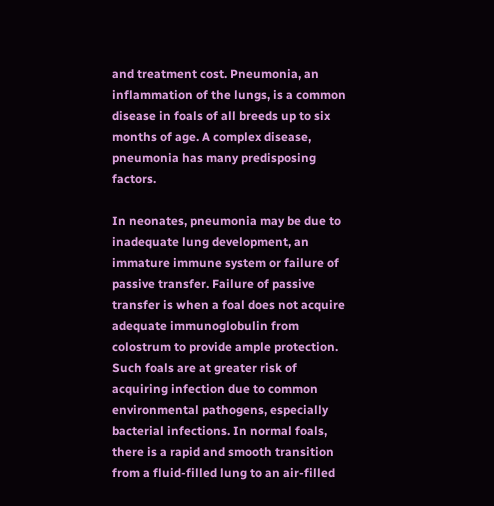and treatment cost. Pneumonia, an inflammation of the lungs, is a common disease in foals of all breeds up to six months of age. A complex disease, pneumonia has many predisposing factors.

In neonates, pneumonia may be due to inadequate lung development, an immature immune system or failure of passive transfer. Failure of passive transfer is when a foal does not acquire adequate immunoglobulin from colostrum to provide ample protection. Such foals are at greater risk of acquiring infection due to common environmental pathogens, especially bacterial infections. In normal foals, there is a rapid and smooth transition from a fluid-filled lung to an air-filled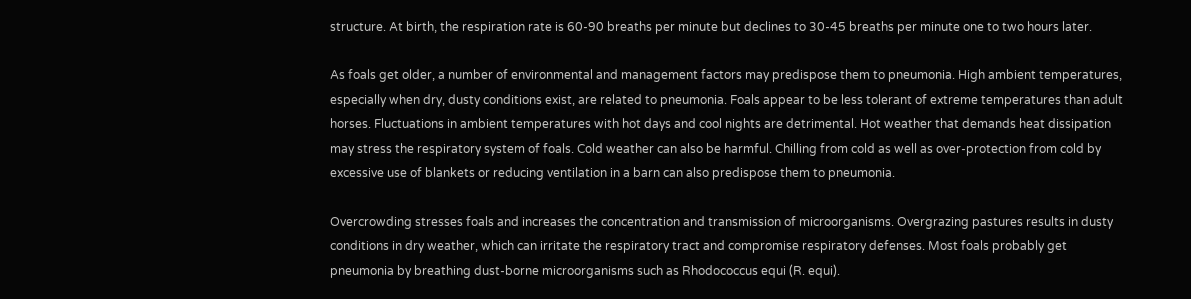structure. At birth, the respiration rate is 60-90 breaths per minute but declines to 30-45 breaths per minute one to two hours later.

As foals get older, a number of environmental and management factors may predispose them to pneumonia. High ambient temperatures, especially when dry, dusty conditions exist, are related to pneumonia. Foals appear to be less tolerant of extreme temperatures than adult horses. Fluctuations in ambient temperatures with hot days and cool nights are detrimental. Hot weather that demands heat dissipation may stress the respiratory system of foals. Cold weather can also be harmful. Chilling from cold as well as over-protection from cold by excessive use of blankets or reducing ventilation in a barn can also predispose them to pneumonia.

Overcrowding stresses foals and increases the concentration and transmission of microorganisms. Overgrazing pastures results in dusty conditions in dry weather, which can irritate the respiratory tract and compromise respiratory defenses. Most foals probably get pneumonia by breathing dust-borne microorganisms such as Rhodococcus equi (R. equi).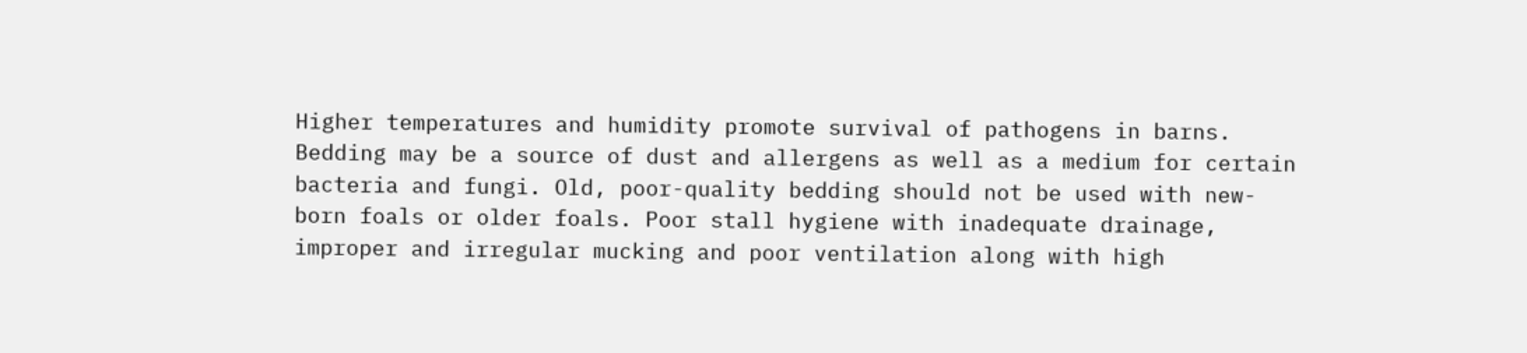Higher temperatures and humidity promote survival of pathogens in barns. Bedding may be a source of dust and allergens as well as a medium for certain bacteria and fungi. Old, poor-quality bedding should not be used with new-born foals or older foals. Poor stall hygiene with inadequate drainage, improper and irregular mucking and poor ventilation along with high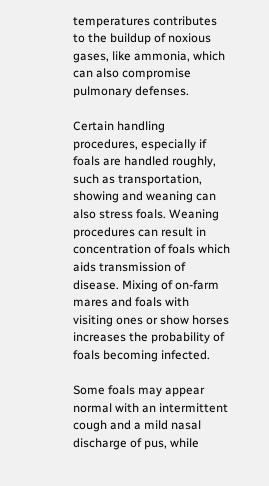temperatures contributes to the buildup of noxious gases, like ammonia, which can also compromise pulmonary defenses.

Certain handling procedures, especially if foals are handled roughly, such as transportation, showing and weaning can also stress foals. Weaning procedures can result in concentration of foals which aids transmission of disease. Mixing of on-farm mares and foals with visiting ones or show horses increases the probability of foals becoming infected.

Some foals may appear normal with an intermittent cough and a mild nasal discharge of pus, while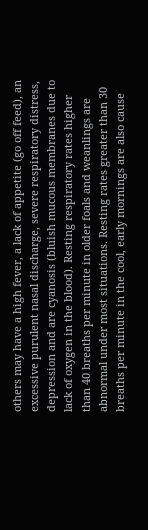others may have a high fever, a lack of appetite (go off feed), an excessive purulent nasal discharge, severe respiratory distress, depression and are cyanosis (bluish mucous membranes due to lack of oxygen in the blood). Resting respiratory rates higher than 40 breaths per minute in older foals and weanlings are abnormal under most situations. Resting rates greater than 30 breaths per minute in the cool, early mornings are also cause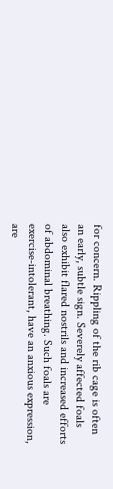for concern. Rippling of the rib cage is often an early, subtle sign. Severely affected foals also exhibit flared nostrils and increased efforts of abdominal breathing. Such foals are exercise-intolerant, have an anxious expression, are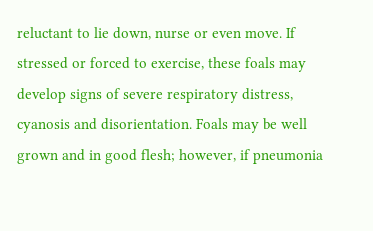reluctant to lie down, nurse or even move. If stressed or forced to exercise, these foals may develop signs of severe respiratory distress, cyanosis and disorientation. Foals may be well grown and in good flesh; however, if pneumonia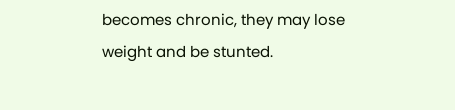becomes chronic, they may lose weight and be stunted.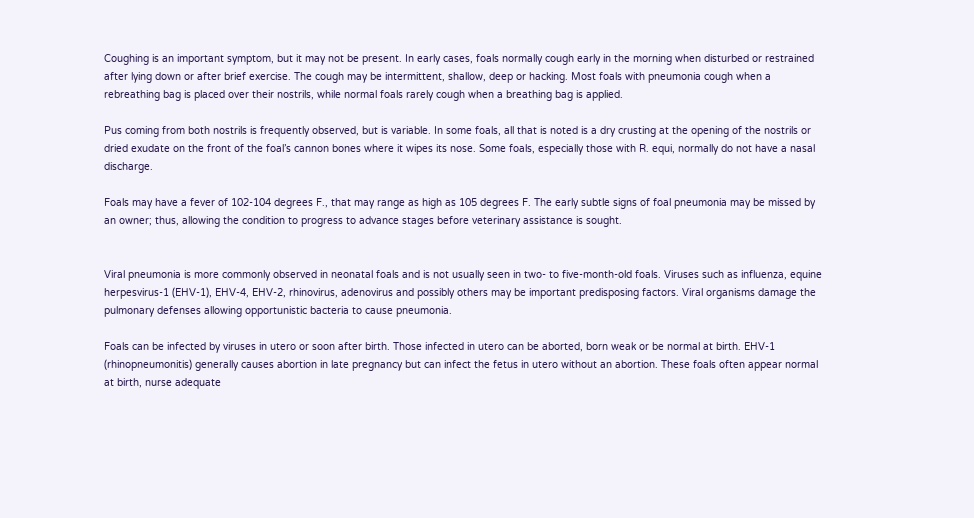Coughing is an important symptom, but it may not be present. In early cases, foals normally cough early in the morning when disturbed or restrained after lying down or after brief exercise. The cough may be intermittent, shallow, deep or hacking. Most foals with pneumonia cough when a rebreathing bag is placed over their nostrils, while normal foals rarely cough when a breathing bag is applied.

Pus coming from both nostrils is frequently observed, but is variable. In some foals, all that is noted is a dry crusting at the opening of the nostrils or dried exudate on the front of the foal’s cannon bones where it wipes its nose. Some foals, especially those with R. equi, normally do not have a nasal discharge.

Foals may have a fever of 102-104 degrees F., that may range as high as 105 degrees F. The early subtle signs of foal pneumonia may be missed by an owner; thus, allowing the condition to progress to advance stages before veterinary assistance is sought.


Viral pneumonia is more commonly observed in neonatal foals and is not usually seen in two- to five-month-old foals. Viruses such as influenza, equine herpesvirus-1 (EHV-1), EHV-4, EHV-2, rhinovirus, adenovirus and possibly others may be important predisposing factors. Viral organisms damage the pulmonary defenses allowing opportunistic bacteria to cause pneumonia.

Foals can be infected by viruses in utero or soon after birth. Those infected in utero can be aborted, born weak or be normal at birth. EHV-1 (rhinopneumonitis) generally causes abortion in late pregnancy but can infect the fetus in utero without an abortion. These foals often appear normal at birth, nurse adequate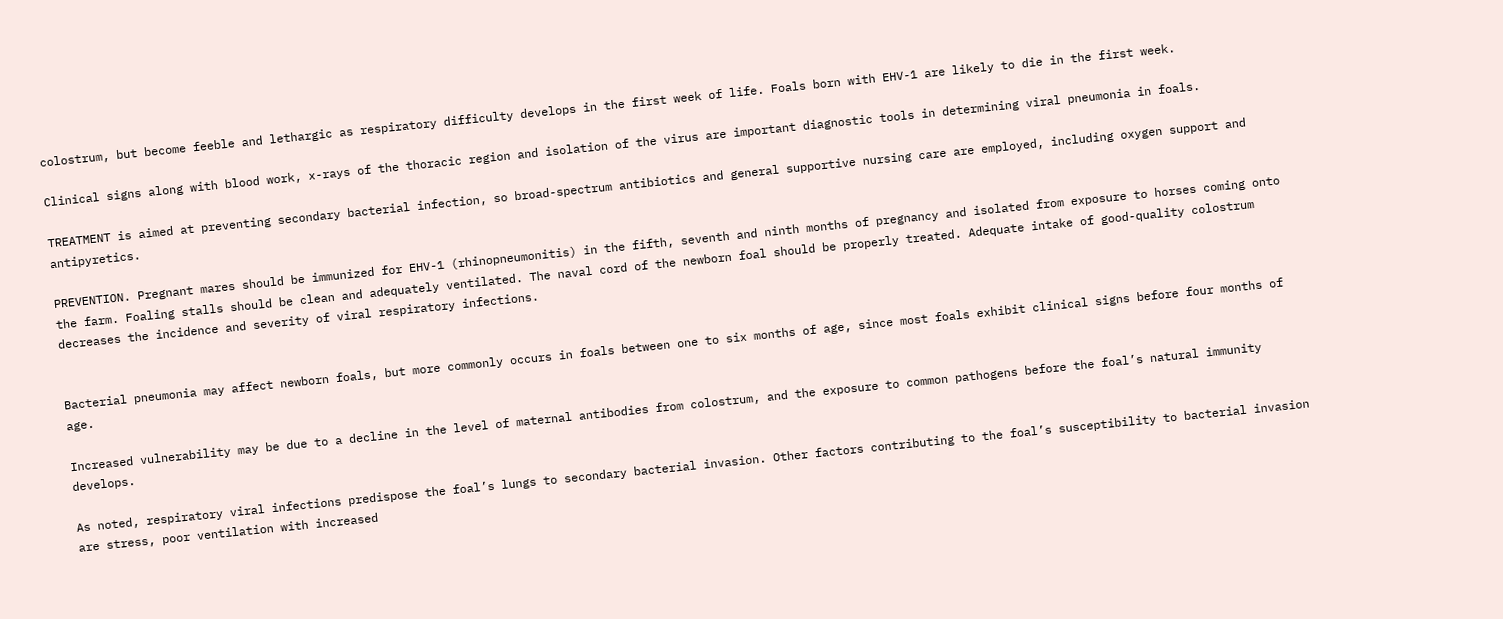colostrum, but become feeble and lethargic as respiratory difficulty develops in the first week of life. Foals born with EHV-1 are likely to die in the first week.

Clinical signs along with blood work, x-rays of the thoracic region and isolation of the virus are important diagnostic tools in determining viral pneumonia in foals.

TREATMENT is aimed at preventing secondary bacterial infection, so broad-spectrum antibiotics and general supportive nursing care are employed, including oxygen support and antipyretics.

PREVENTION. Pregnant mares should be immunized for EHV-1 (rhinopneumonitis) in the fifth, seventh and ninth months of pregnancy and isolated from exposure to horses coming onto the farm. Foaling stalls should be clean and adequately ventilated. The naval cord of the newborn foal should be properly treated. Adequate intake of good-quality colostrum decreases the incidence and severity of viral respiratory infections.


Bacterial pneumonia may affect newborn foals, but more commonly occurs in foals between one to six months of age, since most foals exhibit clinical signs before four months of age.

Increased vulnerability may be due to a decline in the level of maternal antibodies from colostrum, and the exposure to common pathogens before the foal’s natural immunity develops.

As noted, respiratory viral infections predispose the foal’s lungs to secondary bacterial invasion. Other factors contributing to the foal’s susceptibility to bacterial invasion are stress, poor ventilation with increased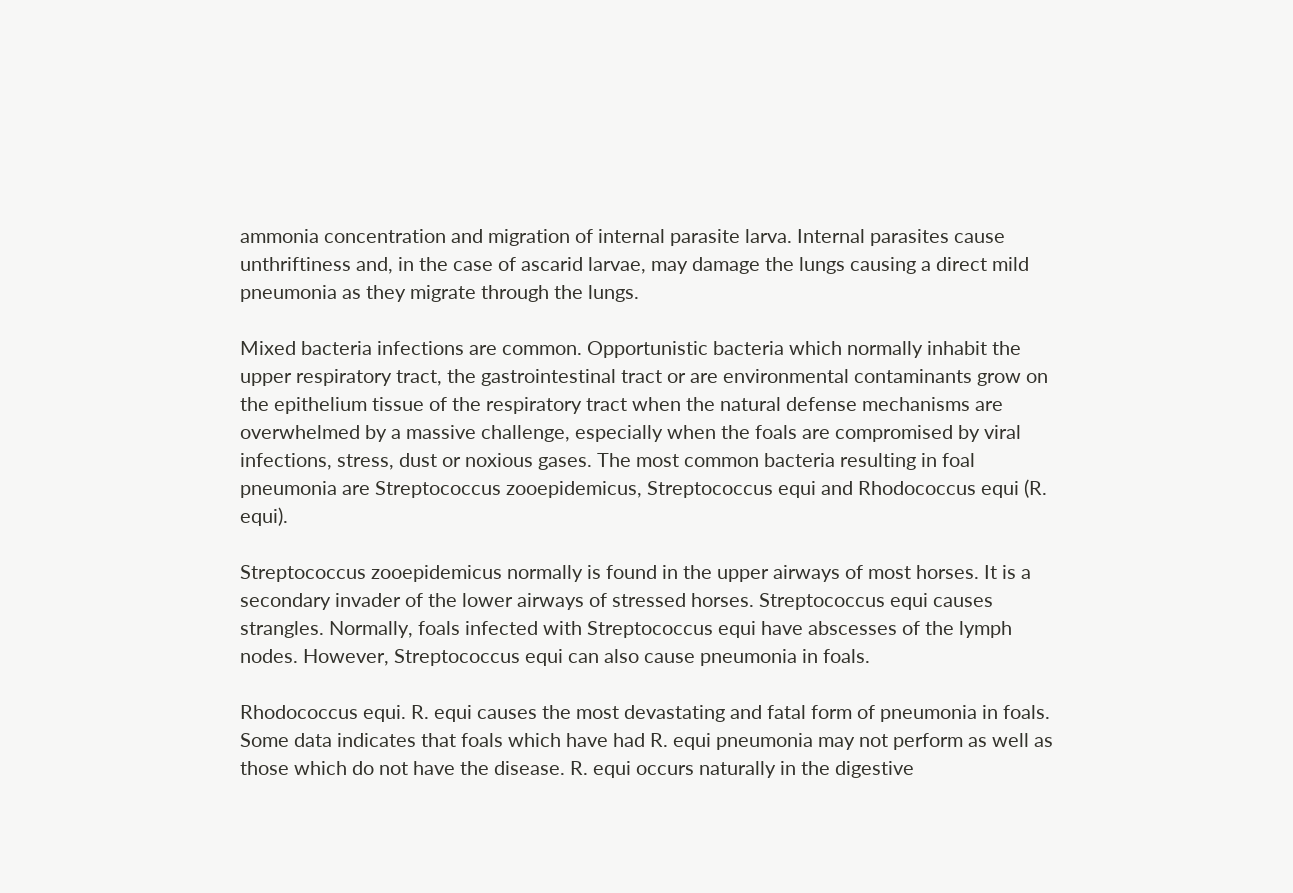ammonia concentration and migration of internal parasite larva. Internal parasites cause unthriftiness and, in the case of ascarid larvae, may damage the lungs causing a direct mild pneumonia as they migrate through the lungs.

Mixed bacteria infections are common. Opportunistic bacteria which normally inhabit the upper respiratory tract, the gastrointestinal tract or are environmental contaminants grow on the epithelium tissue of the respiratory tract when the natural defense mechanisms are overwhelmed by a massive challenge, especially when the foals are compromised by viral infections, stress, dust or noxious gases. The most common bacteria resulting in foal pneumonia are Streptococcus zooepidemicus, Streptococcus equi and Rhodococcus equi (R. equi).

Streptococcus zooepidemicus normally is found in the upper airways of most horses. It is a secondary invader of the lower airways of stressed horses. Streptococcus equi causes strangles. Normally, foals infected with Streptococcus equi have abscesses of the lymph nodes. However, Streptococcus equi can also cause pneumonia in foals.

Rhodococcus equi. R. equi causes the most devastating and fatal form of pneumonia in foals. Some data indicates that foals which have had R. equi pneumonia may not perform as well as those which do not have the disease. R. equi occurs naturally in the digestive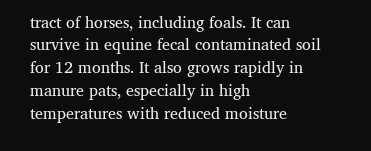tract of horses, including foals. It can survive in equine fecal contaminated soil for 12 months. It also grows rapidly in manure pats, especially in high temperatures with reduced moisture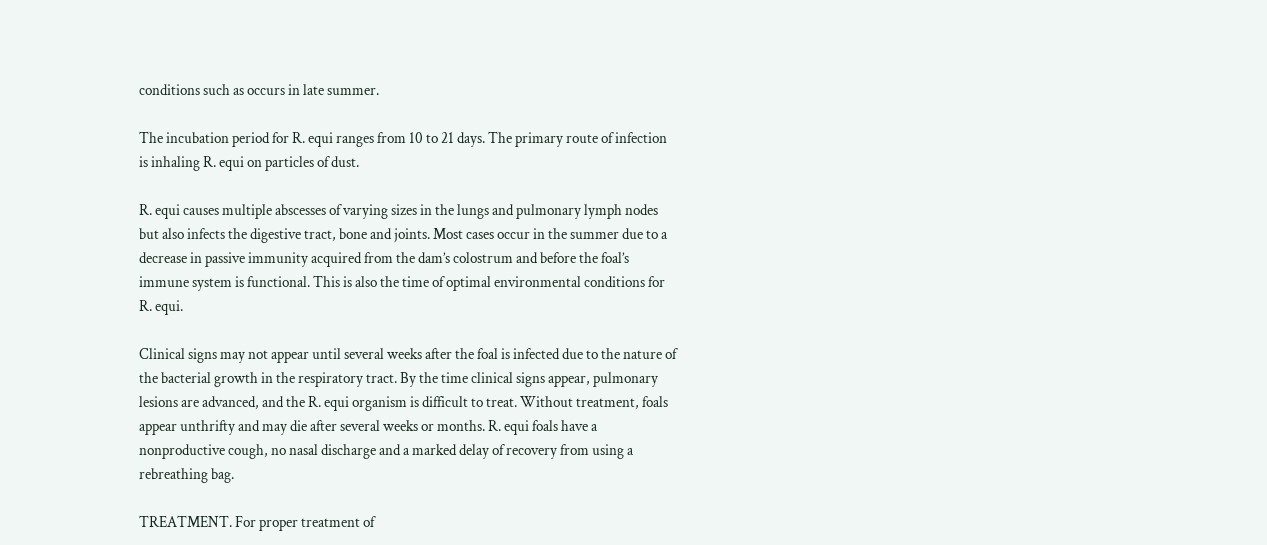conditions such as occurs in late summer.

The incubation period for R. equi ranges from 10 to 21 days. The primary route of infection is inhaling R. equi on particles of dust.

R. equi causes multiple abscesses of varying sizes in the lungs and pulmonary lymph nodes but also infects the digestive tract, bone and joints. Most cases occur in the summer due to a decrease in passive immunity acquired from the dam’s colostrum and before the foal’s immune system is functional. This is also the time of optimal environmental conditions for R. equi.

Clinical signs may not appear until several weeks after the foal is infected due to the nature of the bacterial growth in the respiratory tract. By the time clinical signs appear, pulmonary lesions are advanced, and the R. equi organism is difficult to treat. Without treatment, foals appear unthrifty and may die after several weeks or months. R. equi foals have a nonproductive cough, no nasal discharge and a marked delay of recovery from using a rebreathing bag.

TREATMENT. For proper treatment of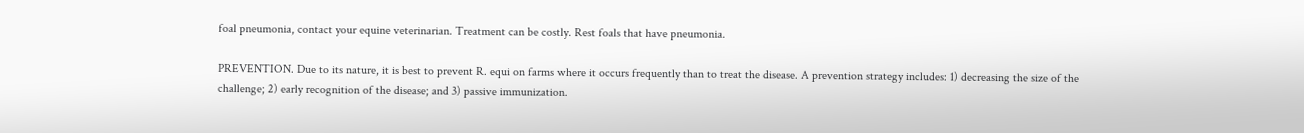foal pneumonia, contact your equine veterinarian. Treatment can be costly. Rest foals that have pneumonia.

PREVENTION. Due to its nature, it is best to prevent R. equi on farms where it occurs frequently than to treat the disease. A prevention strategy includes: 1) decreasing the size of the challenge; 2) early recognition of the disease; and 3) passive immunization.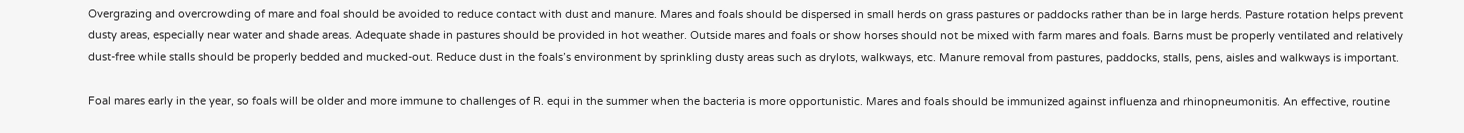Overgrazing and overcrowding of mare and foal should be avoided to reduce contact with dust and manure. Mares and foals should be dispersed in small herds on grass pastures or paddocks rather than be in large herds. Pasture rotation helps prevent dusty areas, especially near water and shade areas. Adequate shade in pastures should be provided in hot weather. Outside mares and foals or show horses should not be mixed with farm mares and foals. Barns must be properly ventilated and relatively dust-free while stalls should be properly bedded and mucked-out. Reduce dust in the foals’s environment by sprinkling dusty areas such as drylots, walkways, etc. Manure removal from pastures, paddocks, stalls, pens, aisles and walkways is important.

Foal mares early in the year, so foals will be older and more immune to challenges of R. equi in the summer when the bacteria is more opportunistic. Mares and foals should be immunized against influenza and rhinopneumonitis. An effective, routine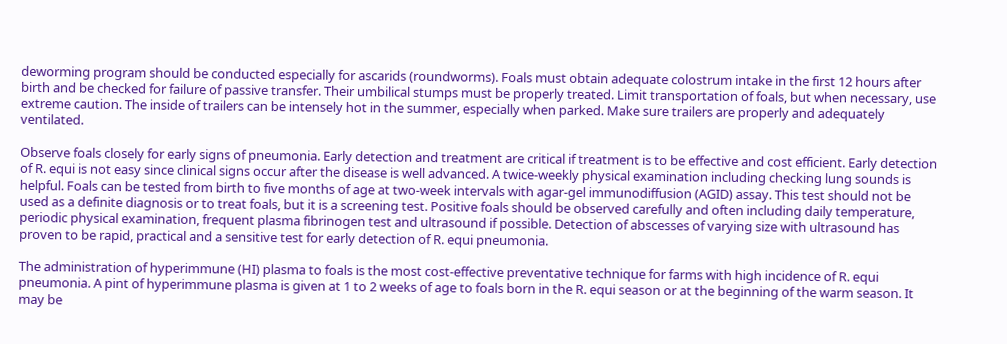deworming program should be conducted especially for ascarids (roundworms). Foals must obtain adequate colostrum intake in the first 12 hours after birth and be checked for failure of passive transfer. Their umbilical stumps must be properly treated. Limit transportation of foals, but when necessary, use extreme caution. The inside of trailers can be intensely hot in the summer, especially when parked. Make sure trailers are properly and adequately ventilated.

Observe foals closely for early signs of pneumonia. Early detection and treatment are critical if treatment is to be effective and cost efficient. Early detection of R. equi is not easy since clinical signs occur after the disease is well advanced. A twice-weekly physical examination including checking lung sounds is helpful. Foals can be tested from birth to five months of age at two-week intervals with agar-gel immunodiffusion (AGID) assay. This test should not be used as a definite diagnosis or to treat foals, but it is a screening test. Positive foals should be observed carefully and often including daily temperature, periodic physical examination, frequent plasma fibrinogen test and ultrasound if possible. Detection of abscesses of varying size with ultrasound has proven to be rapid, practical and a sensitive test for early detection of R. equi pneumonia.

The administration of hyperimmune (HI) plasma to foals is the most cost-effective preventative technique for farms with high incidence of R. equi pneumonia. A pint of hyperimmune plasma is given at 1 to 2 weeks of age to foals born in the R. equi season or at the beginning of the warm season. It may be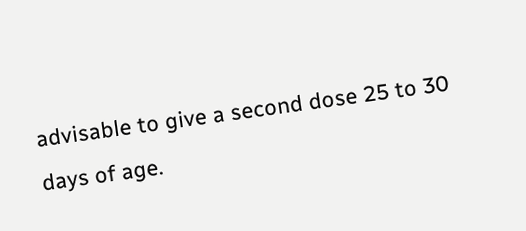advisable to give a second dose 25 to 30 days of age.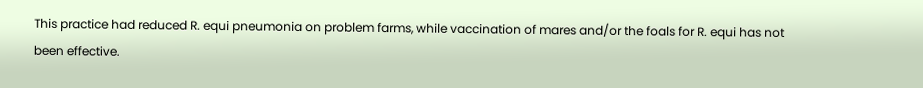This practice had reduced R. equi pneumonia on problem farms, while vaccination of mares and/or the foals for R. equi has not been effective.